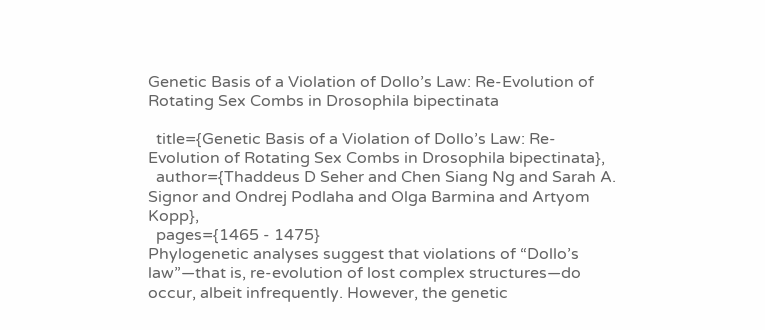Genetic Basis of a Violation of Dollo’s Law: Re-Evolution of Rotating Sex Combs in Drosophila bipectinata

  title={Genetic Basis of a Violation of Dollo’s Law: Re-Evolution of Rotating Sex Combs in Drosophila bipectinata},
  author={Thaddeus D Seher and Chen Siang Ng and Sarah A. Signor and Ondrej Podlaha and Olga Barmina and Artyom Kopp},
  pages={1465 - 1475}
Phylogenetic analyses suggest that violations of “Dollo’s law”—that is, re-evolution of lost complex structures—do occur, albeit infrequently. However, the genetic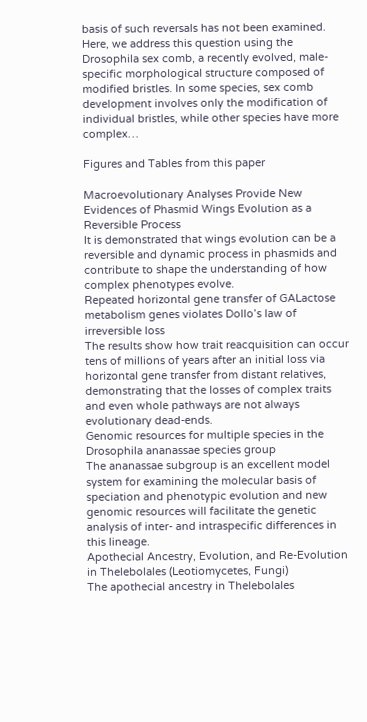basis of such reversals has not been examined. Here, we address this question using the Drosophila sex comb, a recently evolved, male-specific morphological structure composed of modified bristles. In some species, sex comb development involves only the modification of individual bristles, while other species have more complex…

Figures and Tables from this paper

Macroevolutionary Analyses Provide New Evidences of Phasmid Wings Evolution as a Reversible Process
It is demonstrated that wings evolution can be a reversible and dynamic process in phasmids and contribute to shape the understanding of how complex phenotypes evolve.
Repeated horizontal gene transfer of GALactose metabolism genes violates Dollo’s law of irreversible loss
The results show how trait reacquisition can occur tens of millions of years after an initial loss via horizontal gene transfer from distant relatives, demonstrating that the losses of complex traits and even whole pathways are not always evolutionary dead-ends.
Genomic resources for multiple species in the Drosophila ananassae species group
The ananassae subgroup is an excellent model system for examining the molecular basis of speciation and phenotypic evolution and new genomic resources will facilitate the genetic analysis of inter- and intraspecific differences in this lineage.
Apothecial Ancestry, Evolution, and Re-Evolution in Thelebolales (Leotiomycetes, Fungi)
The apothecial ancestry in Thelebolales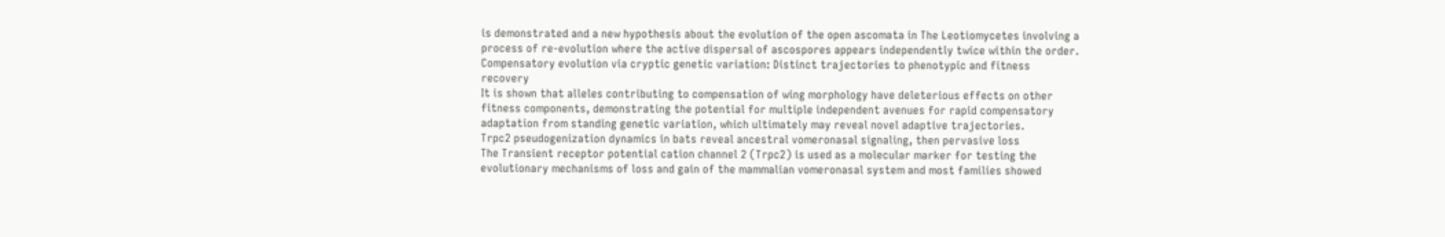is demonstrated and a new hypothesis about the evolution of the open ascomata in The Leotiomycetes involving a process of re-evolution where the active dispersal of ascospores appears independently twice within the order.
Compensatory evolution via cryptic genetic variation: Distinct trajectories to phenotypic and fitness recovery
It is shown that alleles contributing to compensation of wing morphology have deleterious effects on other fitness components, demonstrating the potential for multiple independent avenues for rapid compensatory adaptation from standing genetic variation, which ultimately may reveal novel adaptive trajectories.
Trpc2 pseudogenization dynamics in bats reveal ancestral vomeronasal signaling, then pervasive loss
The Transient receptor potential cation channel 2 (Trpc2) is used as a molecular marker for testing the evolutionary mechanisms of loss and gain of the mammalian vomeronasal system and most families showed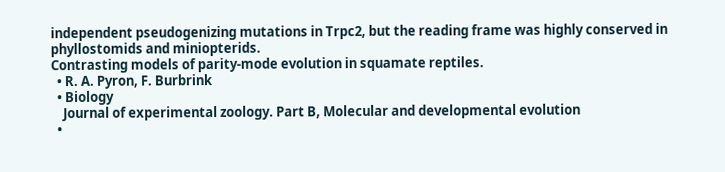independent pseudogenizing mutations in Trpc2, but the reading frame was highly conserved in phyllostomids and miniopterids.
Contrasting models of parity-mode evolution in squamate reptiles.
  • R. A. Pyron, F. Burbrink
  • Biology
    Journal of experimental zoology. Part B, Molecular and developmental evolution
  •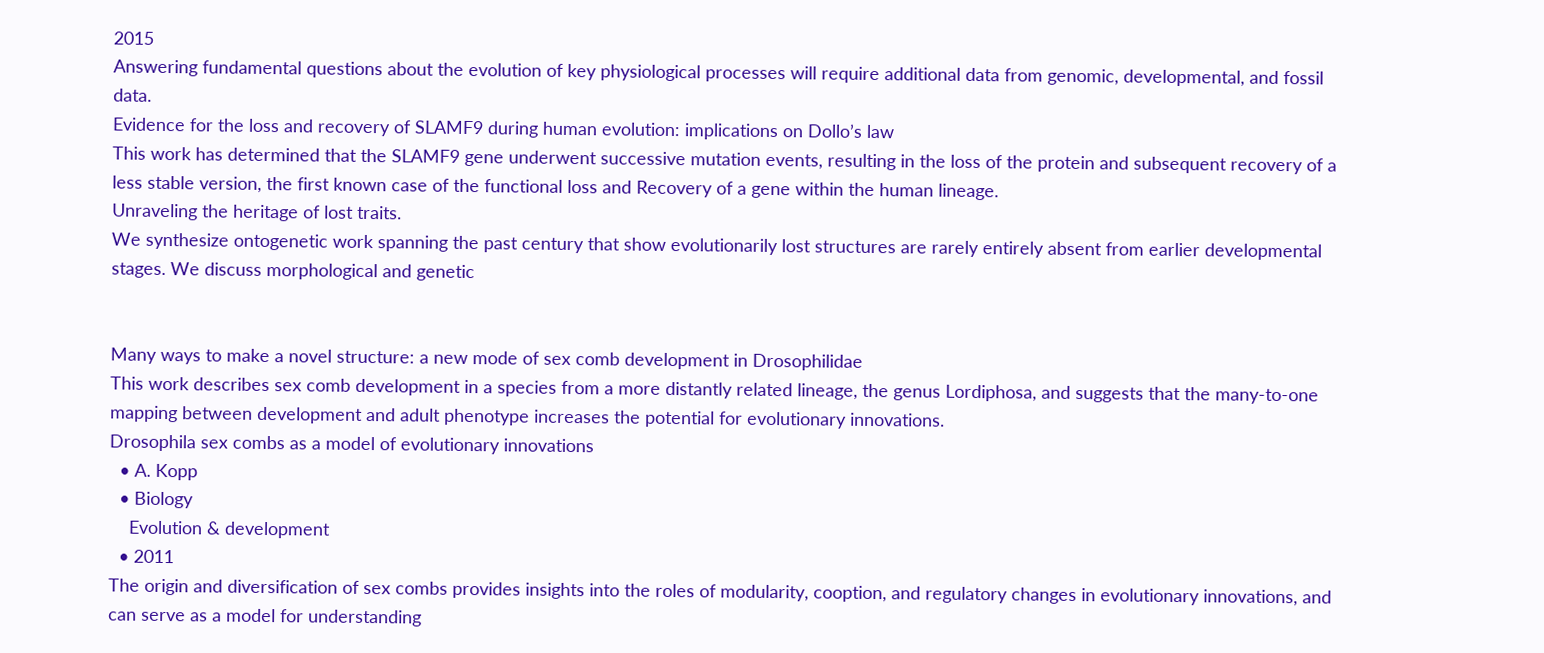2015
Answering fundamental questions about the evolution of key physiological processes will require additional data from genomic, developmental, and fossil data.
Evidence for the loss and recovery of SLAMF9 during human evolution: implications on Dollo’s law
This work has determined that the SLAMF9 gene underwent successive mutation events, resulting in the loss of the protein and subsequent recovery of a less stable version, the first known case of the functional loss and Recovery of a gene within the human lineage.
Unraveling the heritage of lost traits.
We synthesize ontogenetic work spanning the past century that show evolutionarily lost structures are rarely entirely absent from earlier developmental stages. We discuss morphological and genetic


Many ways to make a novel structure: a new mode of sex comb development in Drosophilidae
This work describes sex comb development in a species from a more distantly related lineage, the genus Lordiphosa, and suggests that the many‐to‐one mapping between development and adult phenotype increases the potential for evolutionary innovations.
Drosophila sex combs as a model of evolutionary innovations
  • A. Kopp
  • Biology
    Evolution & development
  • 2011
The origin and diversification of sex combs provides insights into the roles of modularity, cooption, and regulatory changes in evolutionary innovations, and can serve as a model for understanding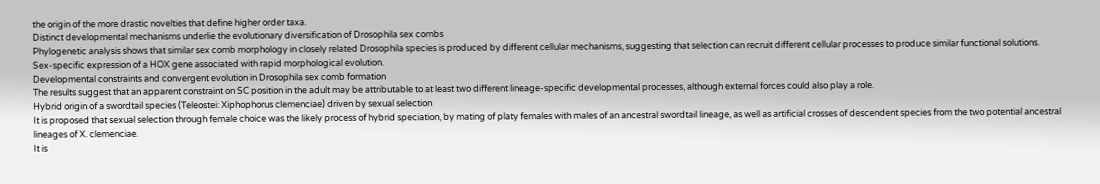the origin of the more drastic novelties that define higher order taxa.
Distinct developmental mechanisms underlie the evolutionary diversification of Drosophila sex combs
Phylogenetic analysis shows that similar sex comb morphology in closely related Drosophila species is produced by different cellular mechanisms, suggesting that selection can recruit different cellular processes to produce similar functional solutions.
Sex-specific expression of a HOX gene associated with rapid morphological evolution.
Developmental constraints and convergent evolution in Drosophila sex comb formation
The results suggest that an apparent constraint on SC position in the adult may be attributable to at least two different lineage‐specific developmental processes, although external forces could also play a role.
Hybrid origin of a swordtail species (Teleostei: Xiphophorus clemenciae) driven by sexual selection
It is proposed that sexual selection through female choice was the likely process of hybrid speciation, by mating of platy females with males of an ancestral swordtail lineage, as well as artificial crosses of descendent species from the two potential ancestral lineages of X. clemenciae.
It is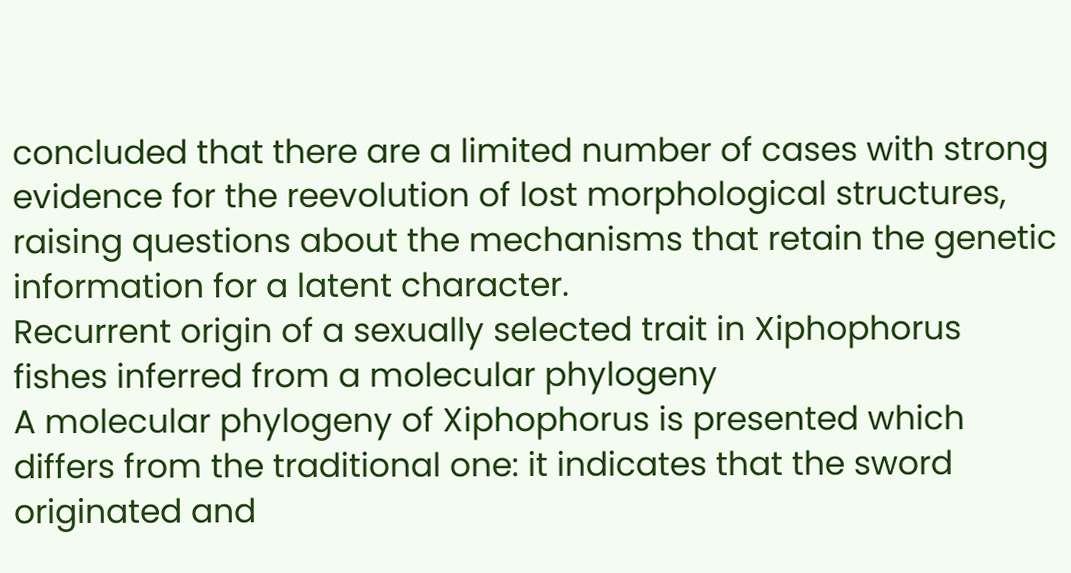concluded that there are a limited number of cases with strong evidence for the reevolution of lost morphological structures, raising questions about the mechanisms that retain the genetic information for a latent character.
Recurrent origin of a sexually selected trait in Xiphophorus fishes inferred from a molecular phylogeny
A molecular phylogeny of Xiphophorus is presented which differs from the traditional one: it indicates that the sword originated and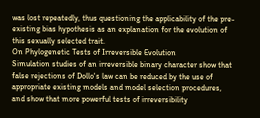was lost repeatedly, thus questioning the applicability of the pre-existing bias hypothesis as an explanation for the evolution of this sexually selected trait.
On Phylogenetic Tests of Irreversible Evolution
Simulation studies of an irreversible binary character show that false rejections of Dollo's law can be reduced by the use of appropriate existing models and model selection procedures, and show that more powerful tests of irreversibility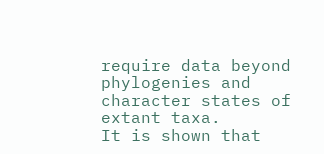require data beyond phylogenies and character states of extant taxa.
It is shown that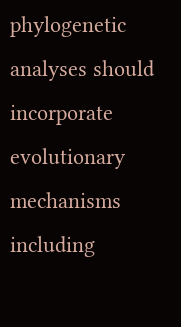phylogenetic analyses should incorporate evolutionary mechanisms including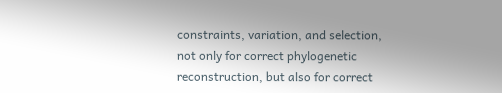constraints, variation, and selection, not only for correct phylogenetic reconstruction, but also for correct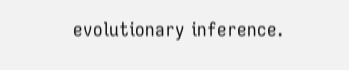evolutionary inference.